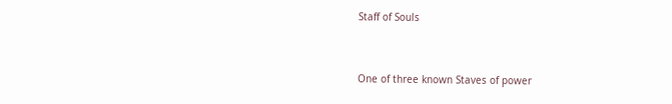Staff of Souls


One of three known Staves of power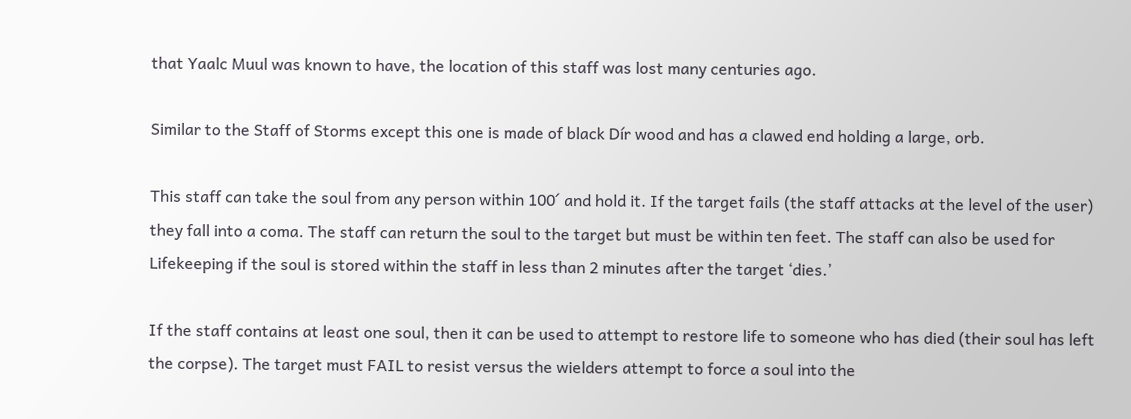that Yaalc Muul was known to have, the location of this staff was lost many centuries ago.

Similar to the Staff of Storms except this one is made of black Dír wood and has a clawed end holding a large, orb.

This staff can take the soul from any person within 100´ and hold it. If the target fails (the staff attacks at the level of the user) they fall into a coma. The staff can return the soul to the target but must be within ten feet. The staff can also be used for Lifekeeping if the soul is stored within the staff in less than 2 minutes after the target ‘dies.’

If the staff contains at least one soul, then it can be used to attempt to restore life to someone who has died (their soul has left the corpse). The target must FAIL to resist versus the wielders attempt to force a soul into the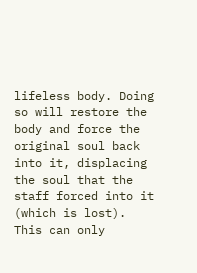lifeless body. Doing so will restore the body and force the original soul back into it, displacing the soul that the staff forced into it (which is lost). This can only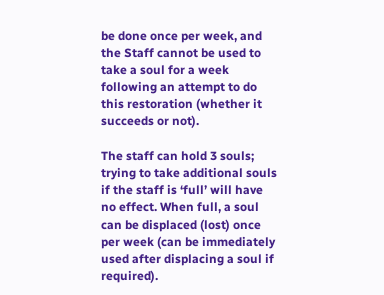be done once per week, and the Staff cannot be used to take a soul for a week following an attempt to do this restoration (whether it succeeds or not).

The staff can hold 3 souls; trying to take additional souls if the staff is ‘full’ will have no effect. When full, a soul can be displaced (lost) once per week (can be immediately used after displacing a soul if required).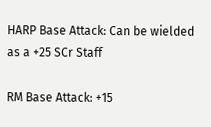HARP Base Attack: Can be wielded as a +25 SCr Staff

RM Base Attack: +15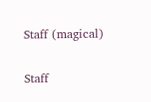Staff (magical)

Staff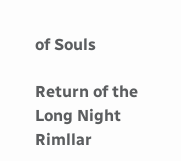of Souls

Return of the Long Night Rimllar